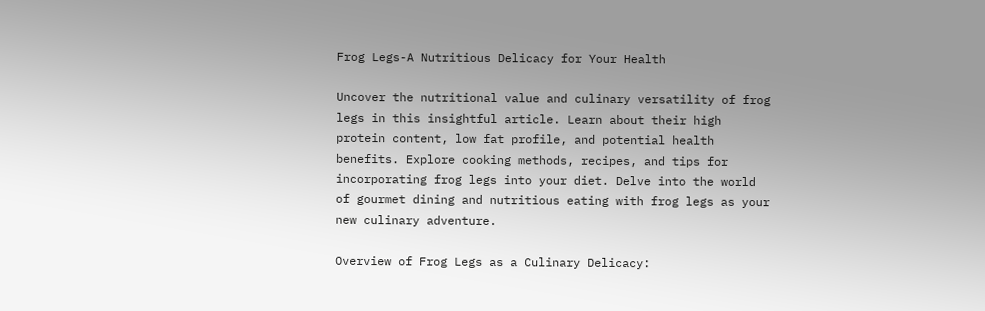Frog Legs-A Nutritious Delicacy for Your Health

Uncover the nutritional value and culinary versatility of frog legs in this insightful article. Learn about their high protein content, low fat profile, and potential health benefits. Explore cooking methods, recipes, and tips for incorporating frog legs into your diet. Delve into the world of gourmet dining and nutritious eating with frog legs as your new culinary adventure.

Overview of Frog Legs as a Culinary Delicacy: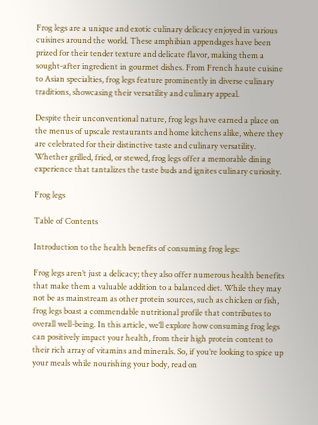Frog legs are a unique and exotic culinary delicacy enjoyed in various cuisines around the world. These amphibian appendages have been prized for their tender texture and delicate flavor, making them a sought-after ingredient in gourmet dishes. From French haute cuisine to Asian specialties, frog legs feature prominently in diverse culinary traditions, showcasing their versatility and culinary appeal.

Despite their unconventional nature, frog legs have earned a place on the menus of upscale restaurants and home kitchens alike, where they are celebrated for their distinctive taste and culinary versatility. Whether grilled, fried, or stewed, frog legs offer a memorable dining experience that tantalizes the taste buds and ignites culinary curiosity.

Frog legs

Table of Contents

Introduction to the health benefits of consuming frog legs:

Frog legs aren’t just a delicacy; they also offer numerous health benefits that make them a valuable addition to a balanced diet. While they may not be as mainstream as other protein sources, such as chicken or fish, frog legs boast a commendable nutritional profile that contributes to overall well-being. In this article, we’ll explore how consuming frog legs can positively impact your health, from their high protein content to their rich array of vitamins and minerals. So, if you’re looking to spice up your meals while nourishing your body, read on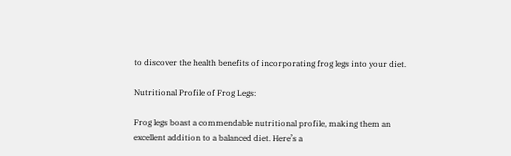to discover the health benefits of incorporating frog legs into your diet.

Nutritional Profile of Frog Legs:

Frog legs boast a commendable nutritional profile, making them an excellent addition to a balanced diet. Here’s a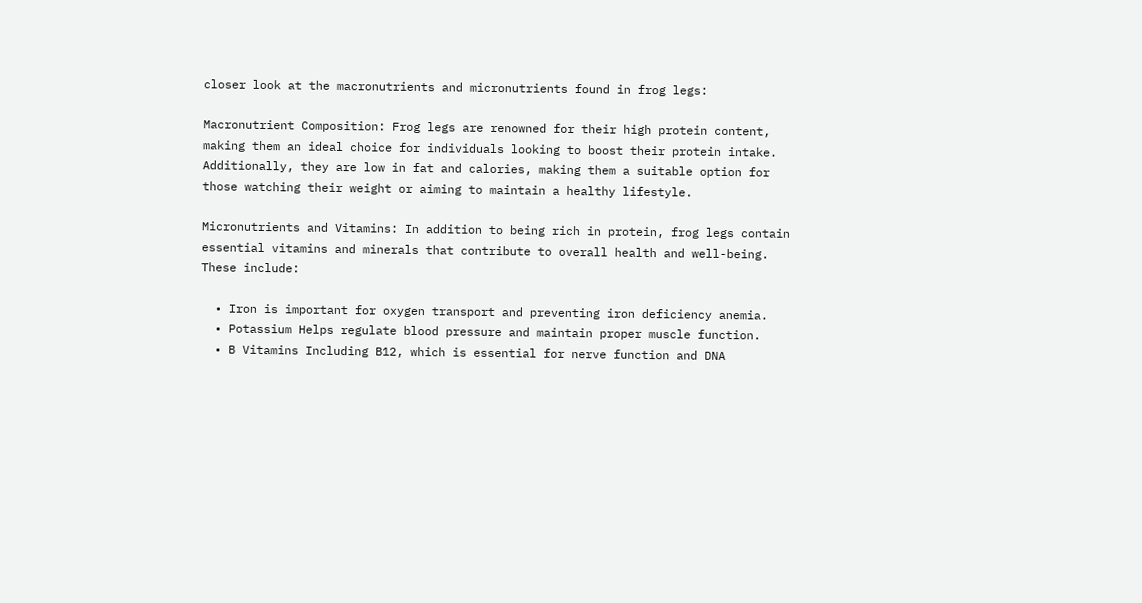closer look at the macronutrients and micronutrients found in frog legs:

Macronutrient Composition: Frog legs are renowned for their high protein content, making them an ideal choice for individuals looking to boost their protein intake. Additionally, they are low in fat and calories, making them a suitable option for those watching their weight or aiming to maintain a healthy lifestyle.

Micronutrients and Vitamins: In addition to being rich in protein, frog legs contain essential vitamins and minerals that contribute to overall health and well-being. These include:

  • Iron is important for oxygen transport and preventing iron deficiency anemia.
  • Potassium Helps regulate blood pressure and maintain proper muscle function.
  • B Vitamins Including B12, which is essential for nerve function and DNA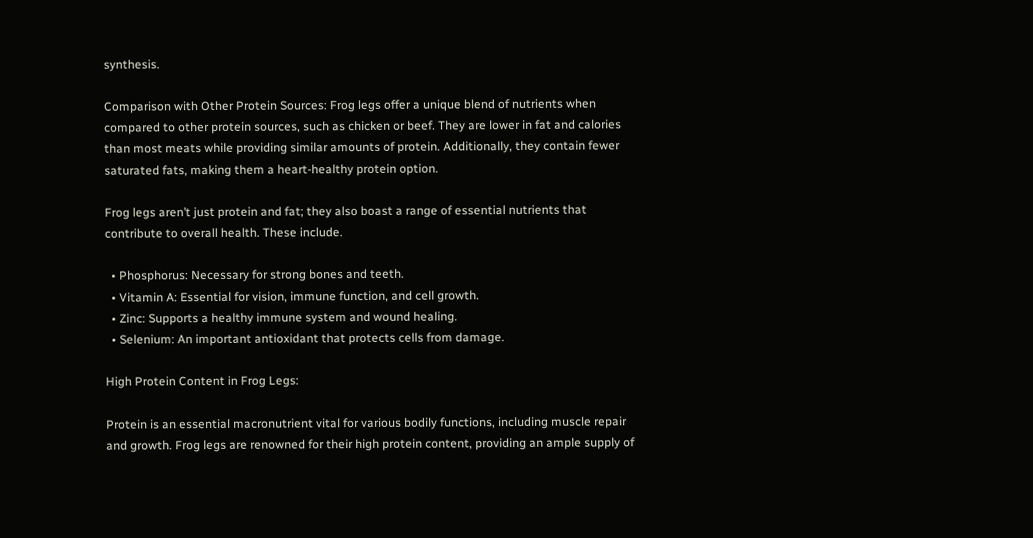synthesis.

Comparison with Other Protein Sources: Frog legs offer a unique blend of nutrients when compared to other protein sources, such as chicken or beef. They are lower in fat and calories than most meats while providing similar amounts of protein. Additionally, they contain fewer saturated fats, making them a heart-healthy protein option.

Frog legs aren’t just protein and fat; they also boast a range of essential nutrients that contribute to overall health. These include.

  • Phosphorus: Necessary for strong bones and teeth.
  • Vitamin A: Essential for vision, immune function, and cell growth.
  • Zinc: Supports a healthy immune system and wound healing.
  • Selenium: An important antioxidant that protects cells from damage.

High Protein Content in Frog Legs:

Protein is an essential macronutrient vital for various bodily functions, including muscle repair and growth. Frog legs are renowned for their high protein content, providing an ample supply of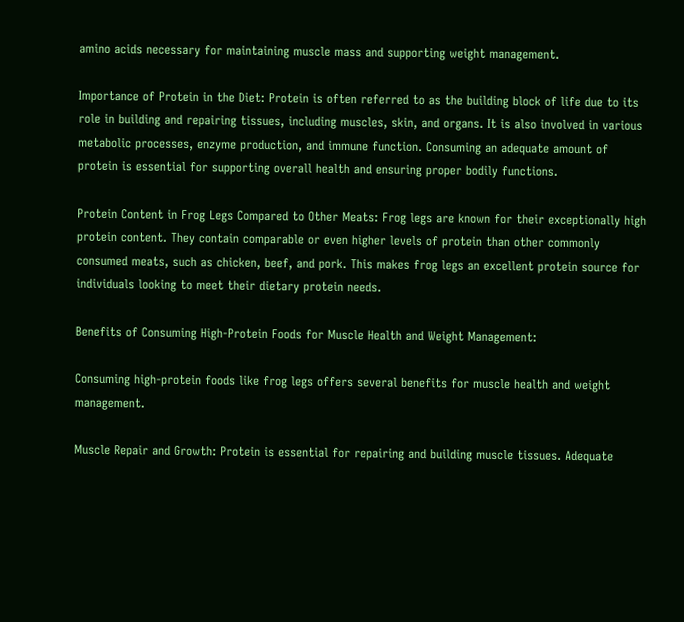amino acids necessary for maintaining muscle mass and supporting weight management.

Importance of Protein in the Diet: Protein is often referred to as the building block of life due to its role in building and repairing tissues, including muscles, skin, and organs. It is also involved in various metabolic processes, enzyme production, and immune function. Consuming an adequate amount of protein is essential for supporting overall health and ensuring proper bodily functions.

Protein Content in Frog Legs Compared to Other Meats: Frog legs are known for their exceptionally high protein content. They contain comparable or even higher levels of protein than other commonly consumed meats, such as chicken, beef, and pork. This makes frog legs an excellent protein source for individuals looking to meet their dietary protein needs.

Benefits of Consuming High-Protein Foods for Muscle Health and Weight Management:

Consuming high-protein foods like frog legs offers several benefits for muscle health and weight management.

Muscle Repair and Growth: Protein is essential for repairing and building muscle tissues. Adequate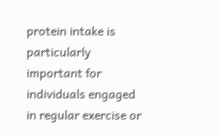protein intake is particularly important for individuals engaged in regular exercise or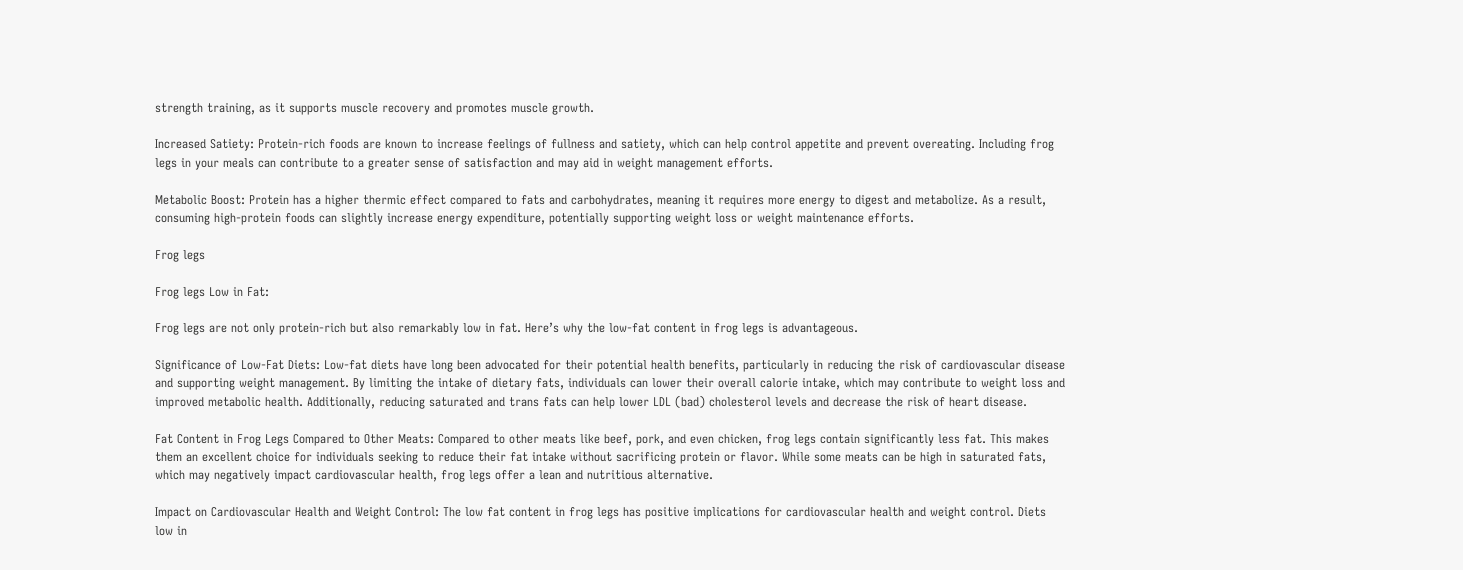strength training, as it supports muscle recovery and promotes muscle growth.

Increased Satiety: Protein-rich foods are known to increase feelings of fullness and satiety, which can help control appetite and prevent overeating. Including frog legs in your meals can contribute to a greater sense of satisfaction and may aid in weight management efforts.

Metabolic Boost: Protein has a higher thermic effect compared to fats and carbohydrates, meaning it requires more energy to digest and metabolize. As a result, consuming high-protein foods can slightly increase energy expenditure, potentially supporting weight loss or weight maintenance efforts.

Frog legs

Frog legs Low in Fat:

Frog legs are not only protein-rich but also remarkably low in fat. Here’s why the low-fat content in frog legs is advantageous.

Significance of Low-Fat Diets: Low-fat diets have long been advocated for their potential health benefits, particularly in reducing the risk of cardiovascular disease and supporting weight management. By limiting the intake of dietary fats, individuals can lower their overall calorie intake, which may contribute to weight loss and improved metabolic health. Additionally, reducing saturated and trans fats can help lower LDL (bad) cholesterol levels and decrease the risk of heart disease.

Fat Content in Frog Legs Compared to Other Meats: Compared to other meats like beef, pork, and even chicken, frog legs contain significantly less fat. This makes them an excellent choice for individuals seeking to reduce their fat intake without sacrificing protein or flavor. While some meats can be high in saturated fats, which may negatively impact cardiovascular health, frog legs offer a lean and nutritious alternative.

Impact on Cardiovascular Health and Weight Control: The low fat content in frog legs has positive implications for cardiovascular health and weight control. Diets low in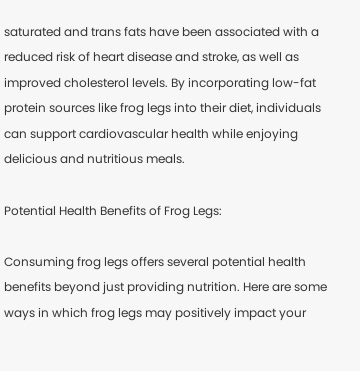saturated and trans fats have been associated with a reduced risk of heart disease and stroke, as well as improved cholesterol levels. By incorporating low-fat protein sources like frog legs into their diet, individuals can support cardiovascular health while enjoying delicious and nutritious meals.

Potential Health Benefits of Frog Legs:

Consuming frog legs offers several potential health benefits beyond just providing nutrition. Here are some ways in which frog legs may positively impact your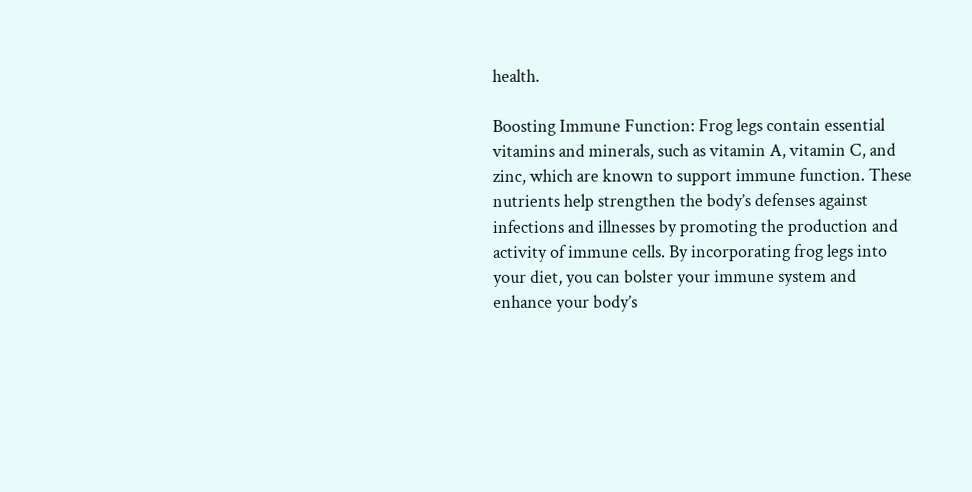health.

Boosting Immune Function: Frog legs contain essential vitamins and minerals, such as vitamin A, vitamin C, and zinc, which are known to support immune function. These nutrients help strengthen the body’s defenses against infections and illnesses by promoting the production and activity of immune cells. By incorporating frog legs into your diet, you can bolster your immune system and enhance your body’s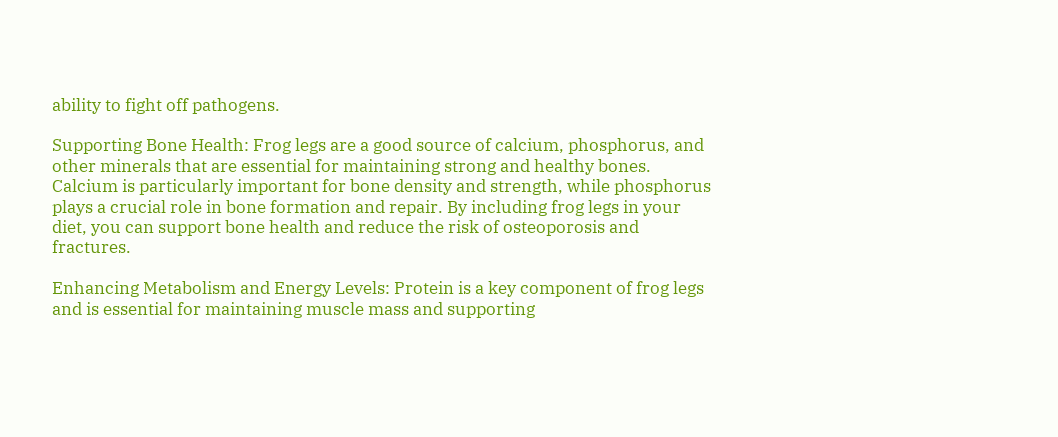ability to fight off pathogens.

Supporting Bone Health: Frog legs are a good source of calcium, phosphorus, and other minerals that are essential for maintaining strong and healthy bones. Calcium is particularly important for bone density and strength, while phosphorus plays a crucial role in bone formation and repair. By including frog legs in your diet, you can support bone health and reduce the risk of osteoporosis and fractures.

Enhancing Metabolism and Energy Levels: Protein is a key component of frog legs and is essential for maintaining muscle mass and supporting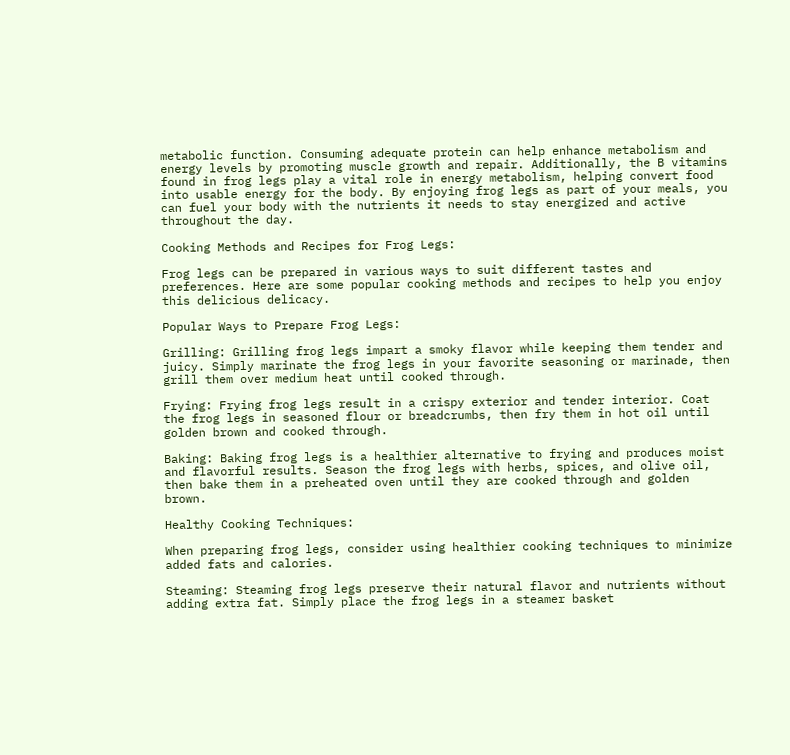metabolic function. Consuming adequate protein can help enhance metabolism and energy levels by promoting muscle growth and repair. Additionally, the B vitamins found in frog legs play a vital role in energy metabolism, helping convert food into usable energy for the body. By enjoying frog legs as part of your meals, you can fuel your body with the nutrients it needs to stay energized and active throughout the day.

Cooking Methods and Recipes for Frog Legs:

Frog legs can be prepared in various ways to suit different tastes and preferences. Here are some popular cooking methods and recipes to help you enjoy this delicious delicacy.

Popular Ways to Prepare Frog Legs:

Grilling: Grilling frog legs impart a smoky flavor while keeping them tender and juicy. Simply marinate the frog legs in your favorite seasoning or marinade, then grill them over medium heat until cooked through.

Frying: Frying frog legs result in a crispy exterior and tender interior. Coat the frog legs in seasoned flour or breadcrumbs, then fry them in hot oil until golden brown and cooked through.

Baking: Baking frog legs is a healthier alternative to frying and produces moist and flavorful results. Season the frog legs with herbs, spices, and olive oil, then bake them in a preheated oven until they are cooked through and golden brown.

Healthy Cooking Techniques:

When preparing frog legs, consider using healthier cooking techniques to minimize added fats and calories.

Steaming: Steaming frog legs preserve their natural flavor and nutrients without adding extra fat. Simply place the frog legs in a steamer basket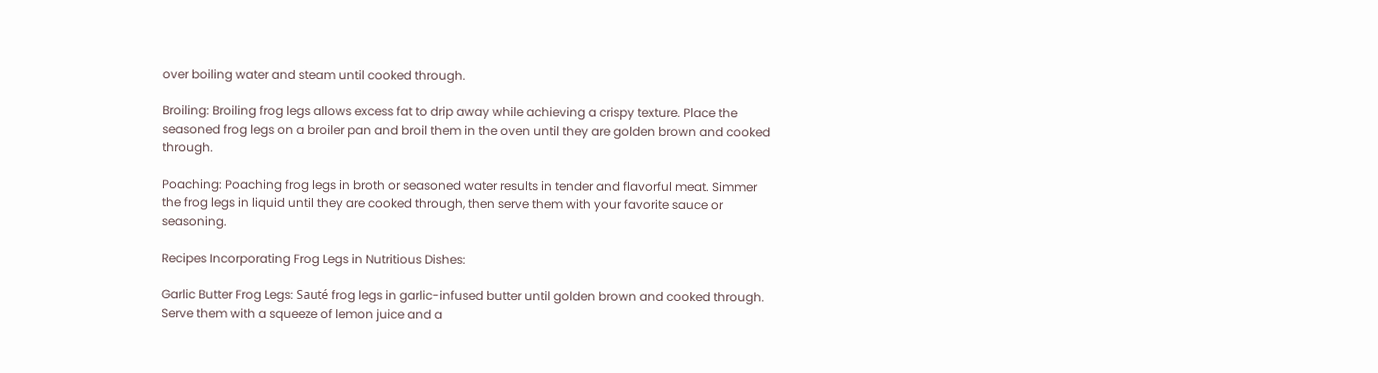over boiling water and steam until cooked through.

Broiling: Broiling frog legs allows excess fat to drip away while achieving a crispy texture. Place the seasoned frog legs on a broiler pan and broil them in the oven until they are golden brown and cooked through.

Poaching: Poaching frog legs in broth or seasoned water results in tender and flavorful meat. Simmer the frog legs in liquid until they are cooked through, then serve them with your favorite sauce or seasoning.

Recipes Incorporating Frog Legs in Nutritious Dishes:

Garlic Butter Frog Legs: Sauté frog legs in garlic-infused butter until golden brown and cooked through. Serve them with a squeeze of lemon juice and a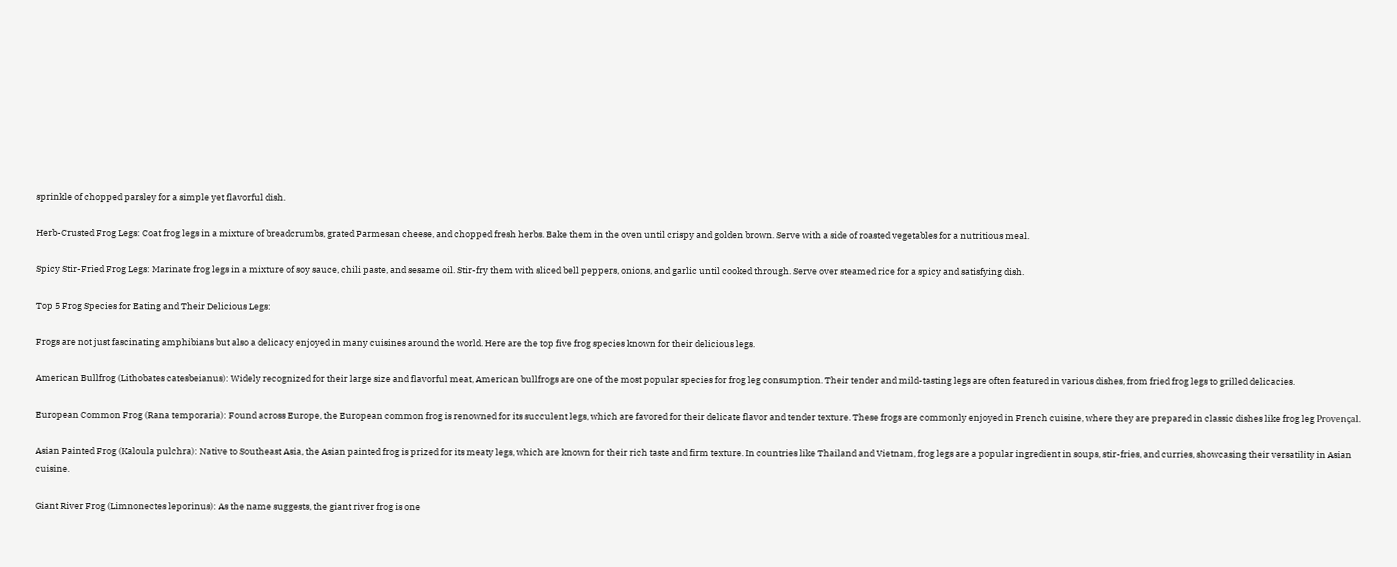sprinkle of chopped parsley for a simple yet flavorful dish.

Herb-Crusted Frog Legs: Coat frog legs in a mixture of breadcrumbs, grated Parmesan cheese, and chopped fresh herbs. Bake them in the oven until crispy and golden brown. Serve with a side of roasted vegetables for a nutritious meal.

Spicy Stir-Fried Frog Legs: Marinate frog legs in a mixture of soy sauce, chili paste, and sesame oil. Stir-fry them with sliced bell peppers, onions, and garlic until cooked through. Serve over steamed rice for a spicy and satisfying dish.

Top 5 Frog Species for Eating and Their Delicious Legs:

Frogs are not just fascinating amphibians but also a delicacy enjoyed in many cuisines around the world. Here are the top five frog species known for their delicious legs.

American Bullfrog (Lithobates catesbeianus): Widely recognized for their large size and flavorful meat, American bullfrogs are one of the most popular species for frog leg consumption. Their tender and mild-tasting legs are often featured in various dishes, from fried frog legs to grilled delicacies.

European Common Frog (Rana temporaria): Found across Europe, the European common frog is renowned for its succulent legs, which are favored for their delicate flavor and tender texture. These frogs are commonly enjoyed in French cuisine, where they are prepared in classic dishes like frog leg Provençal.

Asian Painted Frog (Kaloula pulchra): Native to Southeast Asia, the Asian painted frog is prized for its meaty legs, which are known for their rich taste and firm texture. In countries like Thailand and Vietnam, frog legs are a popular ingredient in soups, stir-fries, and curries, showcasing their versatility in Asian cuisine.

Giant River Frog (Limnonectes leporinus): As the name suggests, the giant river frog is one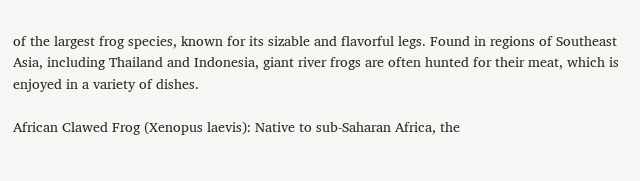of the largest frog species, known for its sizable and flavorful legs. Found in regions of Southeast Asia, including Thailand and Indonesia, giant river frogs are often hunted for their meat, which is enjoyed in a variety of dishes.

African Clawed Frog (Xenopus laevis): Native to sub-Saharan Africa, the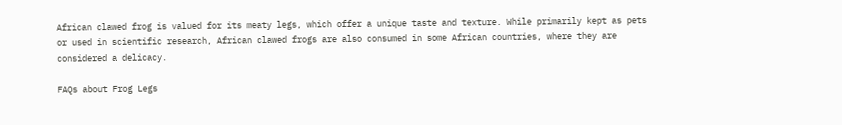African clawed frog is valued for its meaty legs, which offer a unique taste and texture. While primarily kept as pets or used in scientific research, African clawed frogs are also consumed in some African countries, where they are considered a delicacy.

FAQs about Frog Legs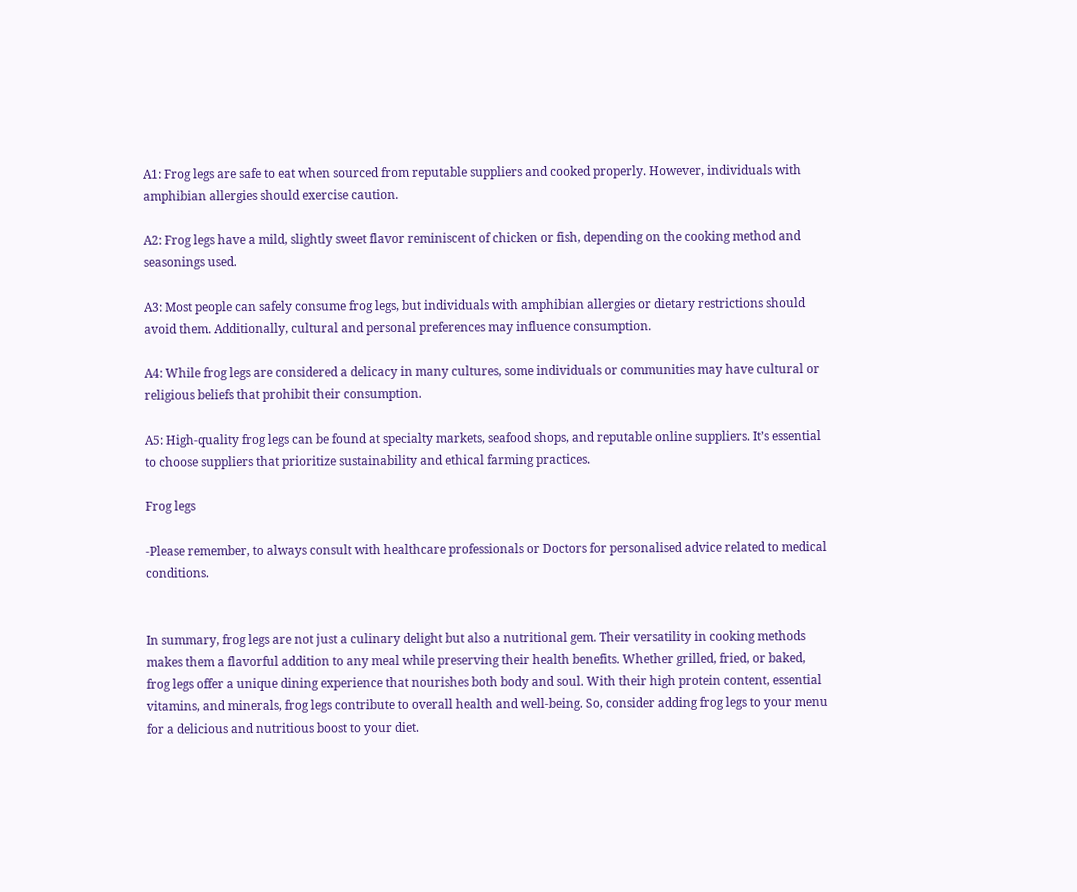A1: Frog legs are safe to eat when sourced from reputable suppliers and cooked properly. However, individuals with amphibian allergies should exercise caution.

A2: Frog legs have a mild, slightly sweet flavor reminiscent of chicken or fish, depending on the cooking method and seasonings used.

A3: Most people can safely consume frog legs, but individuals with amphibian allergies or dietary restrictions should avoid them. Additionally, cultural and personal preferences may influence consumption.

A4: While frog legs are considered a delicacy in many cultures, some individuals or communities may have cultural or religious beliefs that prohibit their consumption.

A5: High-quality frog legs can be found at specialty markets, seafood shops, and reputable online suppliers. It’s essential to choose suppliers that prioritize sustainability and ethical farming practices.

Frog legs

-Please remember, to always consult with healthcare professionals or Doctors for personalised advice related to medical conditions.


In summary, frog legs are not just a culinary delight but also a nutritional gem. Their versatility in cooking methods makes them a flavorful addition to any meal while preserving their health benefits. Whether grilled, fried, or baked, frog legs offer a unique dining experience that nourishes both body and soul. With their high protein content, essential vitamins, and minerals, frog legs contribute to overall health and well-being. So, consider adding frog legs to your menu for a delicious and nutritious boost to your diet.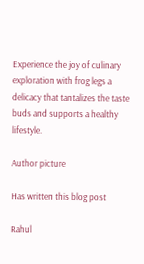Experience the joy of culinary exploration with frog legs a delicacy that tantalizes the taste buds and supports a healthy lifestyle.

Author picture

Has written this blog post

Rahul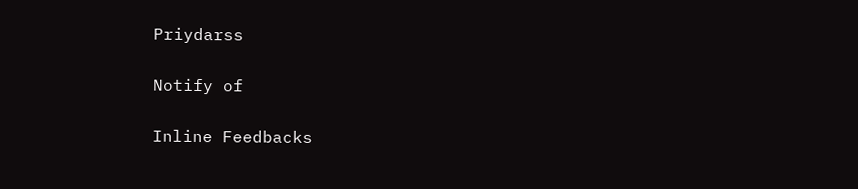Priydarss

Notify of

Inline Feedbacks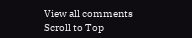View all comments
Scroll to Top